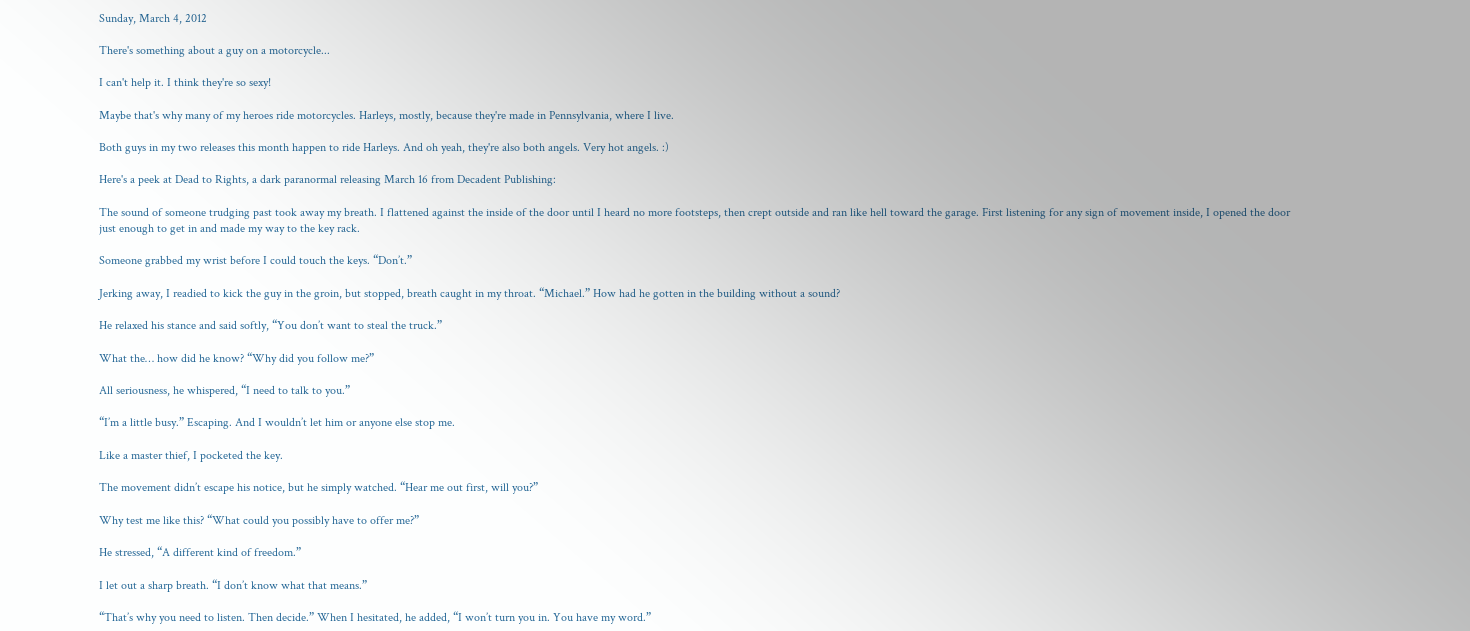Sunday, March 4, 2012

There's something about a guy on a motorcycle...

I can't help it. I think they're so sexy!

Maybe that's why many of my heroes ride motorcycles. Harleys, mostly, because they're made in Pennsylvania, where I live.

Both guys in my two releases this month happen to ride Harleys. And oh yeah, they're also both angels. Very hot angels. :)

Here's a peek at Dead to Rights, a dark paranormal releasing March 16 from Decadent Publishing:

The sound of someone trudging past took away my breath. I flattened against the inside of the door until I heard no more footsteps, then crept outside and ran like hell toward the garage. First listening for any sign of movement inside, I opened the door just enough to get in and made my way to the key rack.

Someone grabbed my wrist before I could touch the keys. “Don’t.”

Jerking away, I readied to kick the guy in the groin, but stopped, breath caught in my throat. “Michael.” How had he gotten in the building without a sound?

He relaxed his stance and said softly, “You don’t want to steal the truck.”

What the… how did he know? “Why did you follow me?”

All seriousness, he whispered, “I need to talk to you.”

“I’m a little busy.” Escaping. And I wouldn’t let him or anyone else stop me.

Like a master thief, I pocketed the key.

The movement didn’t escape his notice, but he simply watched. “Hear me out first, will you?”

Why test me like this? “What could you possibly have to offer me?”

He stressed, “A different kind of freedom.”

I let out a sharp breath. “I don’t know what that means.”

“That’s why you need to listen. Then decide.” When I hesitated, he added, “I won’t turn you in. You have my word.”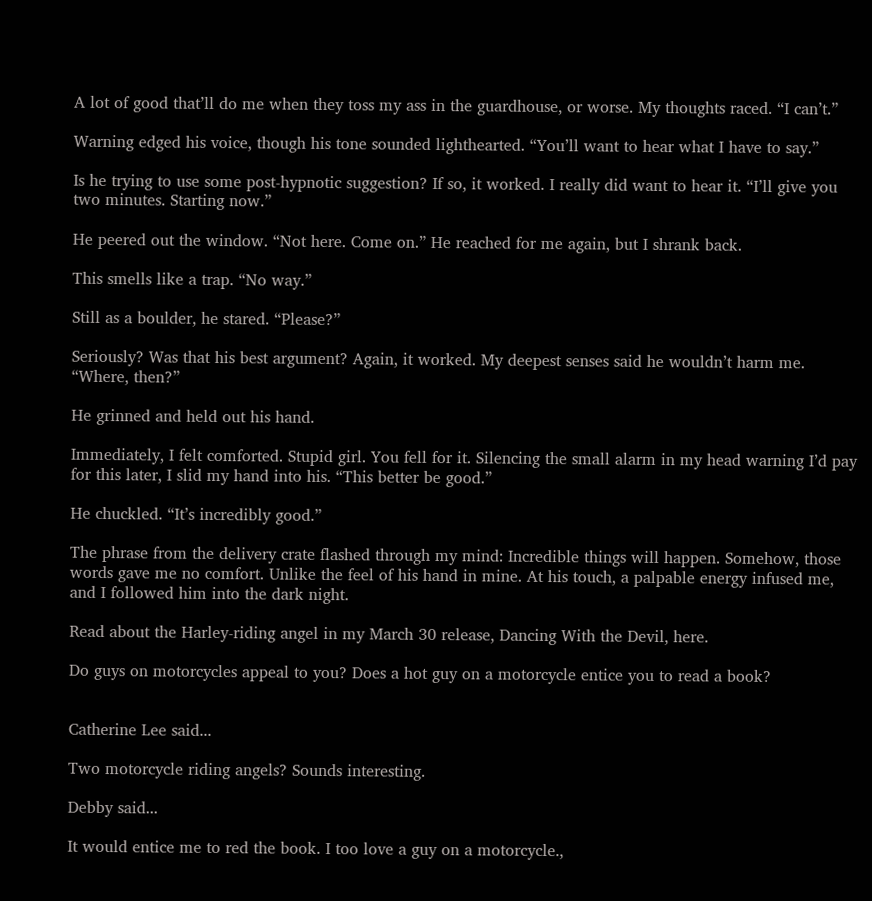A lot of good that’ll do me when they toss my ass in the guardhouse, or worse. My thoughts raced. “I can’t.”

Warning edged his voice, though his tone sounded lighthearted. “You’ll want to hear what I have to say.”

Is he trying to use some post-hypnotic suggestion? If so, it worked. I really did want to hear it. “I’ll give you two minutes. Starting now.”

He peered out the window. “Not here. Come on.” He reached for me again, but I shrank back.

This smells like a trap. “No way.”

Still as a boulder, he stared. “Please?”

Seriously? Was that his best argument? Again, it worked. My deepest senses said he wouldn’t harm me. “Where, then?”

He grinned and held out his hand.

Immediately, I felt comforted. Stupid girl. You fell for it. Silencing the small alarm in my head warning I’d pay for this later, I slid my hand into his. “This better be good.”

He chuckled. “It’s incredibly good.”

The phrase from the delivery crate flashed through my mind: Incredible things will happen. Somehow, those words gave me no comfort. Unlike the feel of his hand in mine. At his touch, a palpable energy infused me, and I followed him into the dark night.

Read about the Harley-riding angel in my March 30 release, Dancing With the Devil, here.

Do guys on motorcycles appeal to you? Does a hot guy on a motorcycle entice you to read a book?


Catherine Lee said...

Two motorcycle riding angels? Sounds interesting.

Debby said...

It would entice me to red the book. I too love a guy on a motorcycle.,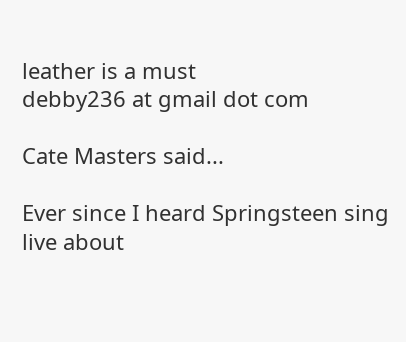leather is a must
debby236 at gmail dot com

Cate Masters said...

Ever since I heard Springsteen sing live about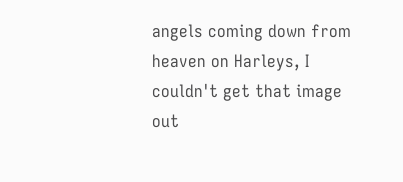angels coming down from heaven on Harleys, I couldn't get that image out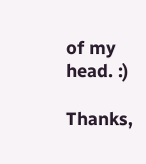of my head. :)

Thanks,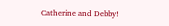Catherine and Debby!